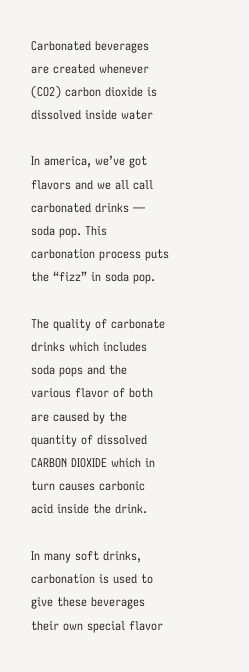Carbonated beverages are created whenever (CO2) carbon dioxide is dissolved inside water

In america, we’ve got flavors and we all call carbonated drinks — soda pop. This carbonation process puts the “fizz” in soda pop.

The quality of carbonate drinks which includes soda pops and the various flavor of both are caused by the quantity of dissolved CARBON DIOXIDE which in turn causes carbonic acid inside the drink.

In many soft drinks, carbonation is used to give these beverages their own special flavor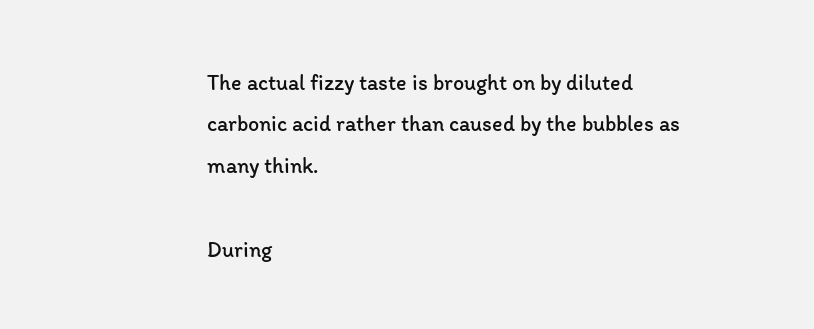The actual fizzy taste is brought on by diluted carbonic acid rather than caused by the bubbles as many think.

During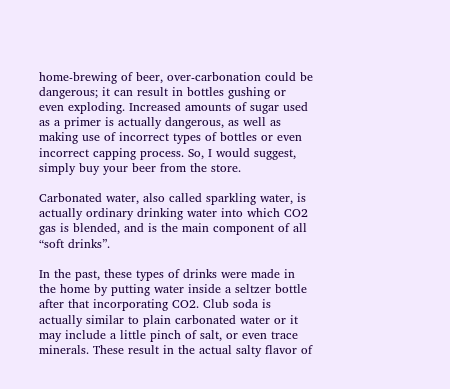home-brewing of beer, over-carbonation could be dangerous; it can result in bottles gushing or even exploding. Increased amounts of sugar used as a primer is actually dangerous, as well as making use of incorrect types of bottles or even incorrect capping process. So, I would suggest, simply buy your beer from the store.

Carbonated water, also called sparkling water, is actually ordinary drinking water into which CO2 gas is blended, and is the main component of all “soft drinks”.

In the past, these types of drinks were made in the home by putting water inside a seltzer bottle after that incorporating CO2. Club soda is actually similar to plain carbonated water or it may include a little pinch of salt, or even trace minerals. These result in the actual salty flavor of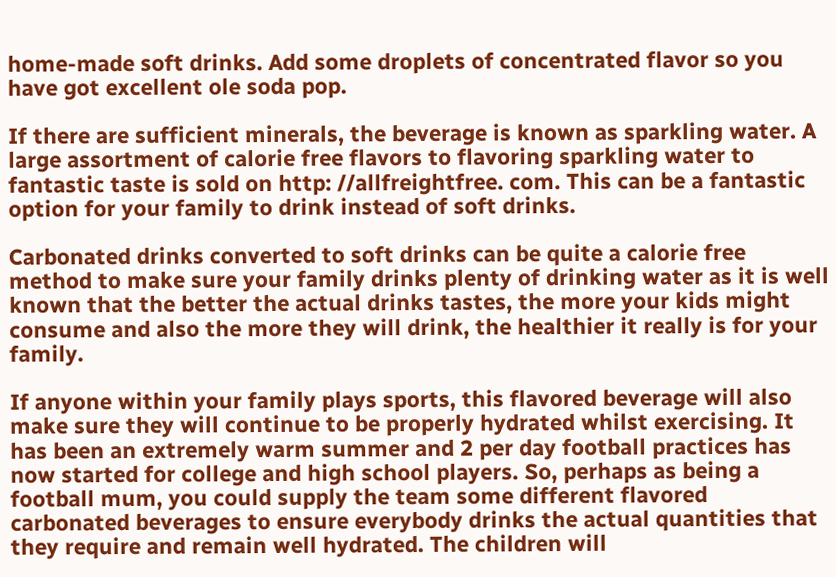home-made soft drinks. Add some droplets of concentrated flavor so you have got excellent ole soda pop.

If there are sufficient minerals, the beverage is known as sparkling water. A large assortment of calorie free flavors to flavoring sparkling water to fantastic taste is sold on http: //allfreightfree. com. This can be a fantastic option for your family to drink instead of soft drinks.

Carbonated drinks converted to soft drinks can be quite a calorie free method to make sure your family drinks plenty of drinking water as it is well known that the better the actual drinks tastes, the more your kids might consume and also the more they will drink, the healthier it really is for your family.

If anyone within your family plays sports, this flavored beverage will also make sure they will continue to be properly hydrated whilst exercising. It has been an extremely warm summer and 2 per day football practices has now started for college and high school players. So, perhaps as being a football mum, you could supply the team some different flavored carbonated beverages to ensure everybody drinks the actual quantities that they require and remain well hydrated. The children will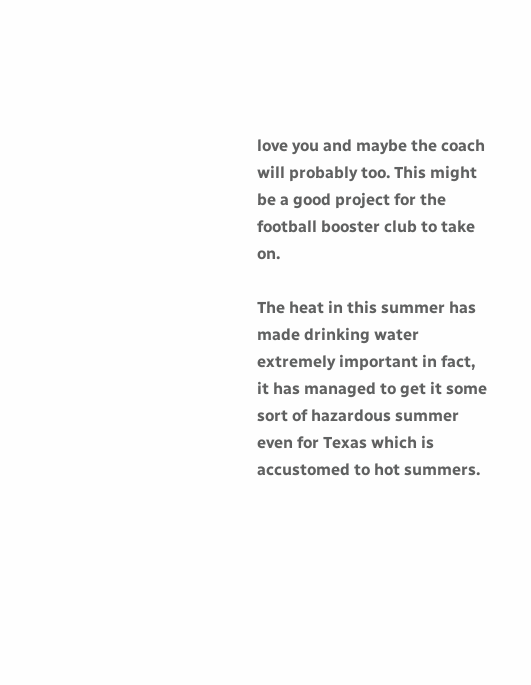love you and maybe the coach will probably too. This might be a good project for the football booster club to take on.

The heat in this summer has made drinking water extremely important in fact, it has managed to get it some sort of hazardous summer even for Texas which is accustomed to hot summers.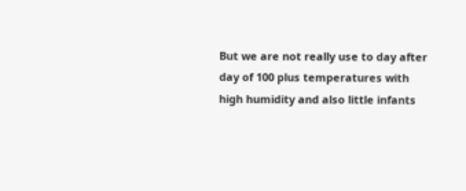But we are not really use to day after day of 100 plus temperatures with high humidity and also little infants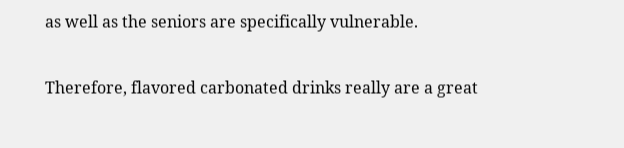as well as the seniors are specifically vulnerable.

Therefore, flavored carbonated drinks really are a great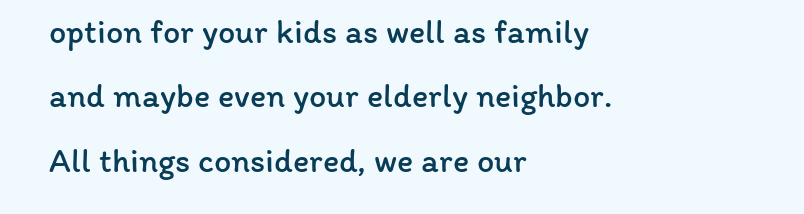option for your kids as well as family and maybe even your elderly neighbor. All things considered, we are our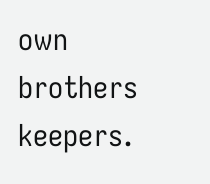own brothers keepers.